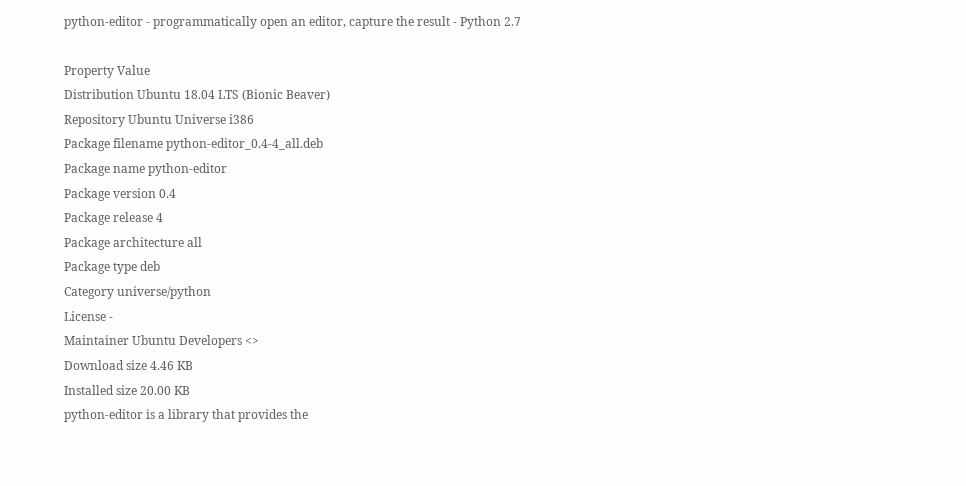python-editor - programmatically open an editor, capture the result - Python 2.7

Property Value
Distribution Ubuntu 18.04 LTS (Bionic Beaver)
Repository Ubuntu Universe i386
Package filename python-editor_0.4-4_all.deb
Package name python-editor
Package version 0.4
Package release 4
Package architecture all
Package type deb
Category universe/python
License -
Maintainer Ubuntu Developers <>
Download size 4.46 KB
Installed size 20.00 KB
python-editor is a library that provides the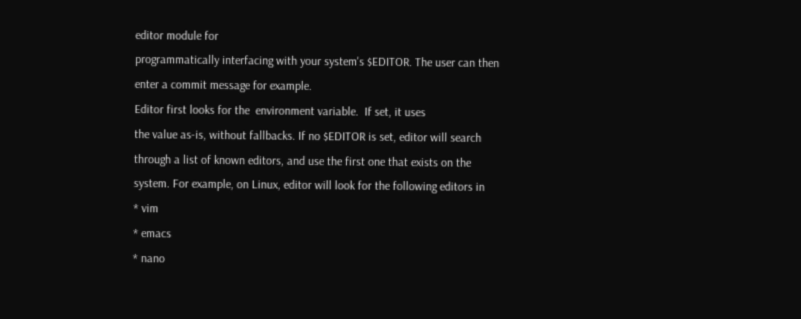editor module for
programmatically interfacing with your system's $EDITOR. The user can then
enter a commit message for example.
Editor first looks for the  environment variable.  If set, it uses
the value as-is, without fallbacks. If no $EDITOR is set, editor will search
through a list of known editors, and use the first one that exists on the
system. For example, on Linux, editor will look for the following editors in
* vim
* emacs
* nano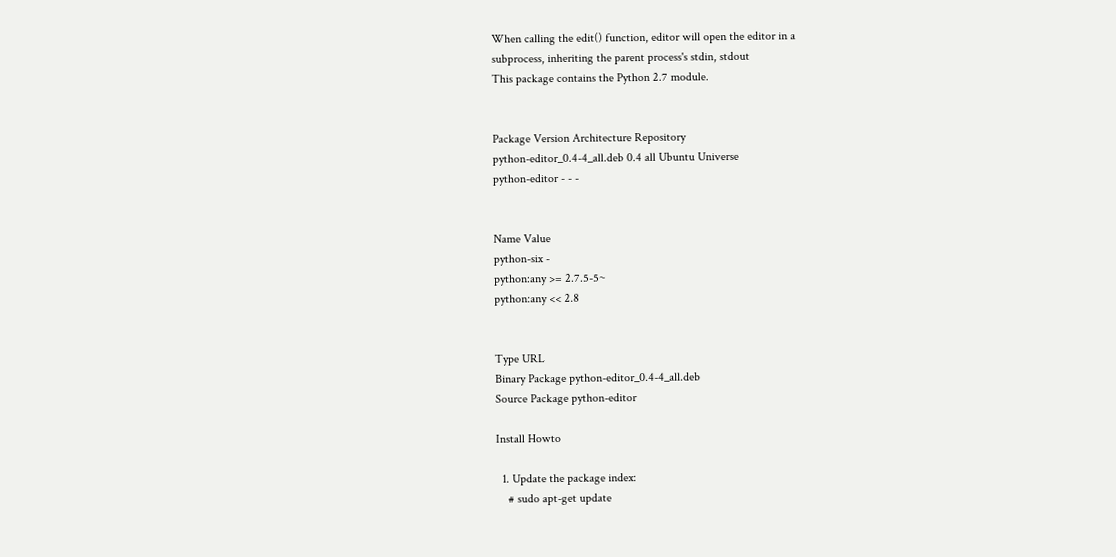When calling the edit() function, editor will open the editor in a
subprocess, inheriting the parent process's stdin, stdout
This package contains the Python 2.7 module.


Package Version Architecture Repository
python-editor_0.4-4_all.deb 0.4 all Ubuntu Universe
python-editor - - -


Name Value
python-six -
python:any >= 2.7.5-5~
python:any << 2.8


Type URL
Binary Package python-editor_0.4-4_all.deb
Source Package python-editor

Install Howto

  1. Update the package index:
    # sudo apt-get update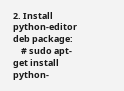2. Install python-editor deb package:
    # sudo apt-get install python-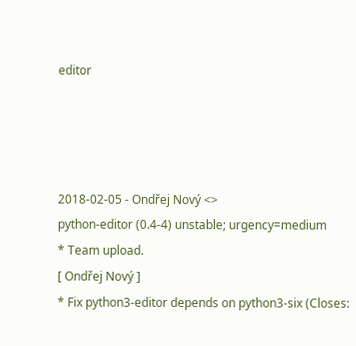editor




2018-02-05 - Ondřej Nový <>
python-editor (0.4-4) unstable; urgency=medium
* Team upload.
[ Ondřej Nový ]
* Fix python3-editor depends on python3-six (Closes: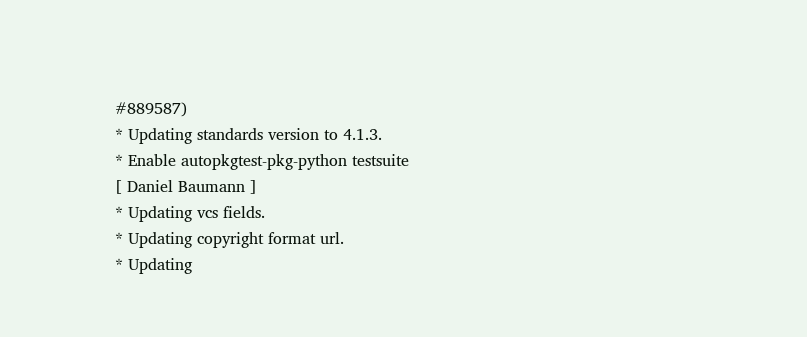#889587)
* Updating standards version to 4.1.3.
* Enable autopkgtest-pkg-python testsuite
[ Daniel Baumann ]
* Updating vcs fields.
* Updating copyright format url.
* Updating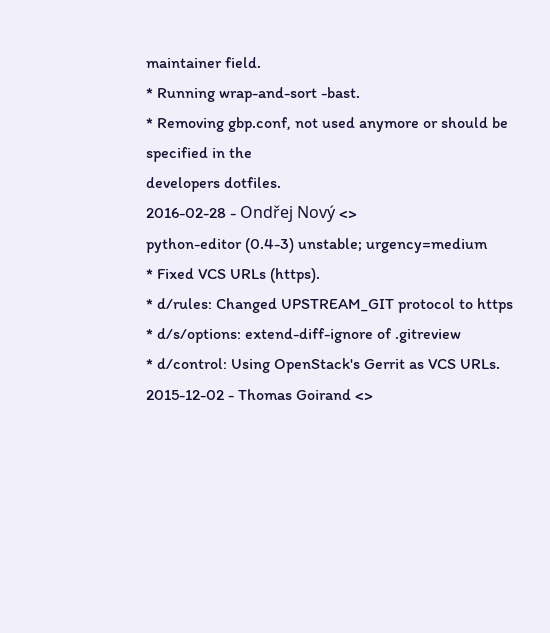maintainer field.
* Running wrap-and-sort -bast.
* Removing gbp.conf, not used anymore or should be specified in the
developers dotfiles.
2016-02-28 - Ondřej Nový <>
python-editor (0.4-3) unstable; urgency=medium
* Fixed VCS URLs (https).
* d/rules: Changed UPSTREAM_GIT protocol to https
* d/s/options: extend-diff-ignore of .gitreview
* d/control: Using OpenStack's Gerrit as VCS URLs.
2015-12-02 - Thomas Goirand <>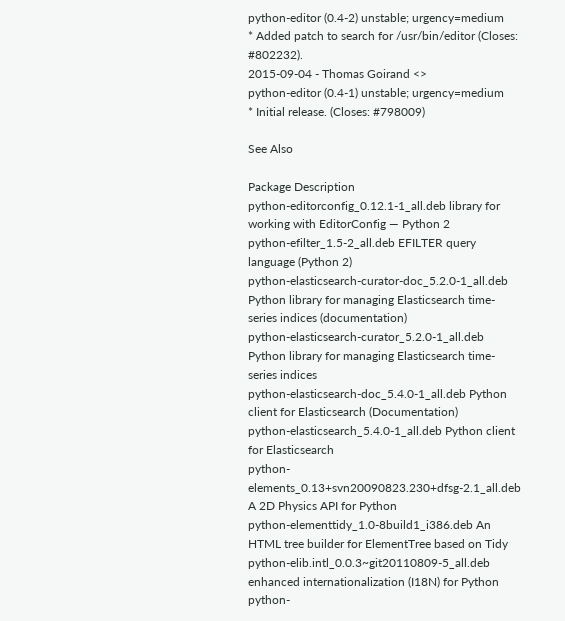python-editor (0.4-2) unstable; urgency=medium
* Added patch to search for /usr/bin/editor (Closes: #802232).
2015-09-04 - Thomas Goirand <>
python-editor (0.4-1) unstable; urgency=medium
* Initial release. (Closes: #798009)

See Also

Package Description
python-editorconfig_0.12.1-1_all.deb library for working with EditorConfig — Python 2
python-efilter_1.5-2_all.deb EFILTER query language (Python 2)
python-elasticsearch-curator-doc_5.2.0-1_all.deb Python library for managing Elasticsearch time-series indices (documentation)
python-elasticsearch-curator_5.2.0-1_all.deb Python library for managing Elasticsearch time-series indices
python-elasticsearch-doc_5.4.0-1_all.deb Python client for Elasticsearch (Documentation)
python-elasticsearch_5.4.0-1_all.deb Python client for Elasticsearch
python-elements_0.13+svn20090823.230+dfsg-2.1_all.deb A 2D Physics API for Python
python-elementtidy_1.0-8build1_i386.deb An HTML tree builder for ElementTree based on Tidy
python-elib.intl_0.0.3~git20110809-5_all.deb enhanced internationalization (I18N) for Python
python-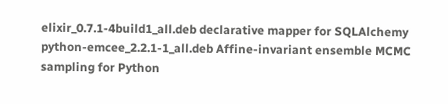elixir_0.7.1-4build1_all.deb declarative mapper for SQLAlchemy
python-emcee_2.2.1-1_all.deb Affine-invariant ensemble MCMC sampling for Python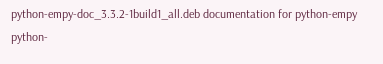python-empy-doc_3.3.2-1build1_all.deb documentation for python-empy
python-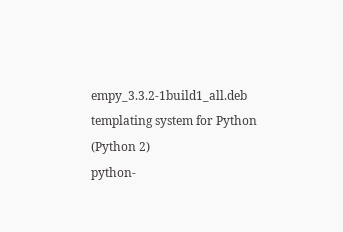empy_3.3.2-1build1_all.deb templating system for Python (Python 2)
python-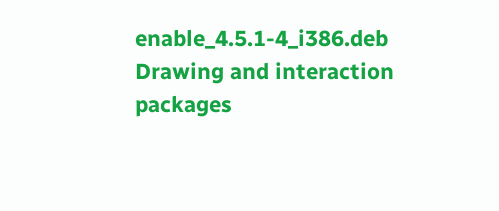enable_4.5.1-4_i386.deb Drawing and interaction packages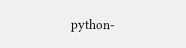python-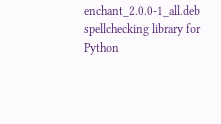enchant_2.0.0-1_all.deb spellchecking library for Python